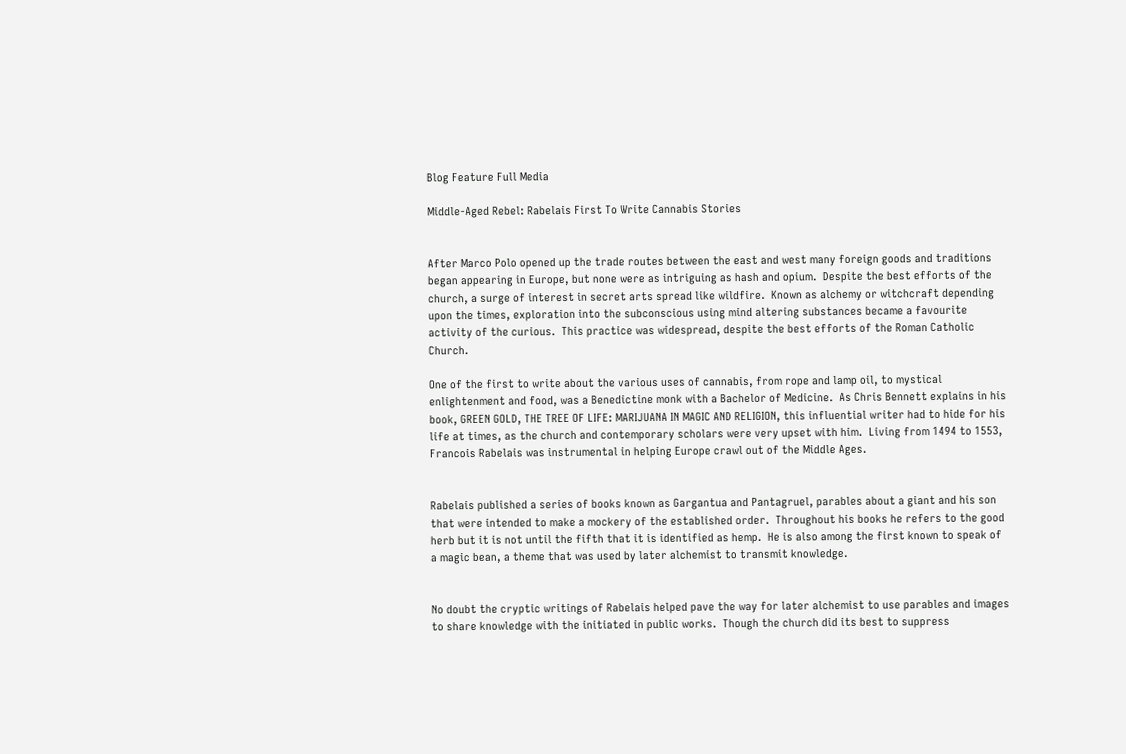Blog Feature Full Media

Middle-Aged Rebel: Rabelais First To Write Cannabis Stories


After Marco Polo opened up the trade routes between the east and west many foreign goods and traditions began appearing in Europe, but none were as intriguing as hash and opium.  Despite the best efforts of the church, a surge of interest in secret arts spread like wildfire.  Known as alchemy or witchcraft depending upon the times, exploration into the subconscious using mind altering substances became a favourite activity of the curious.  This practice was widespread, despite the best efforts of the Roman Catholic Church.

One of the first to write about the various uses of cannabis, from rope and lamp oil, to mystical enlightenment and food, was a Benedictine monk with a Bachelor of Medicine.  As Chris Bennett explains in his book, GREEN GOLD, THE TREE OF LIFE: MARIJUANA IN MAGIC AND RELIGION, this influential writer had to hide for his life at times, as the church and contemporary scholars were very upset with him.  Living from 1494 to 1553, Francois Rabelais was instrumental in helping Europe crawl out of the Middle Ages.


Rabelais published a series of books known as Gargantua and Pantagruel, parables about a giant and his son that were intended to make a mockery of the established order.  Throughout his books he refers to the good herb but it is not until the fifth that it is identified as hemp.  He is also among the first known to speak of a magic bean, a theme that was used by later alchemist to transmit knowledge.


No doubt the cryptic writings of Rabelais helped pave the way for later alchemist to use parables and images to share knowledge with the initiated in public works.  Though the church did its best to suppress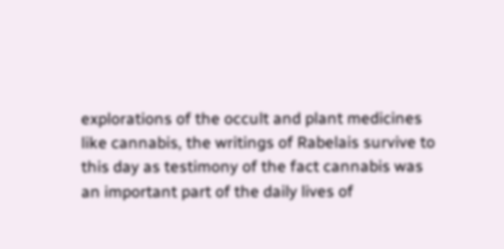explorations of the occult and plant medicines like cannabis, the writings of Rabelais survive to this day as testimony of the fact cannabis was an important part of the daily lives of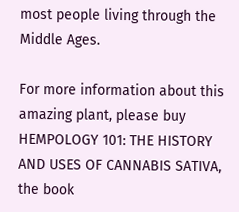most people living through the Middle Ages.

For more information about this amazing plant, please buy HEMPOLOGY 101: THE HISTORY AND USES OF CANNABIS SATIVA, the book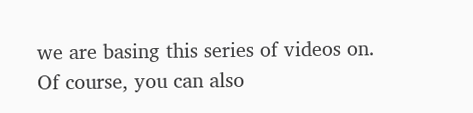we are basing this series of videos on.  Of course, you can also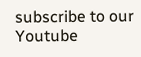subscribe to our Youtube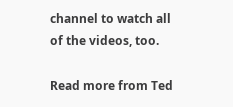channel to watch all of the videos, too.

Read more from Ted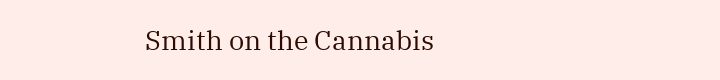Smith on the Cannabis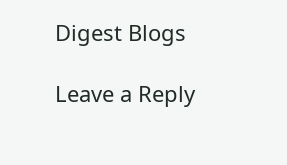Digest Blogs

Leave a Reply